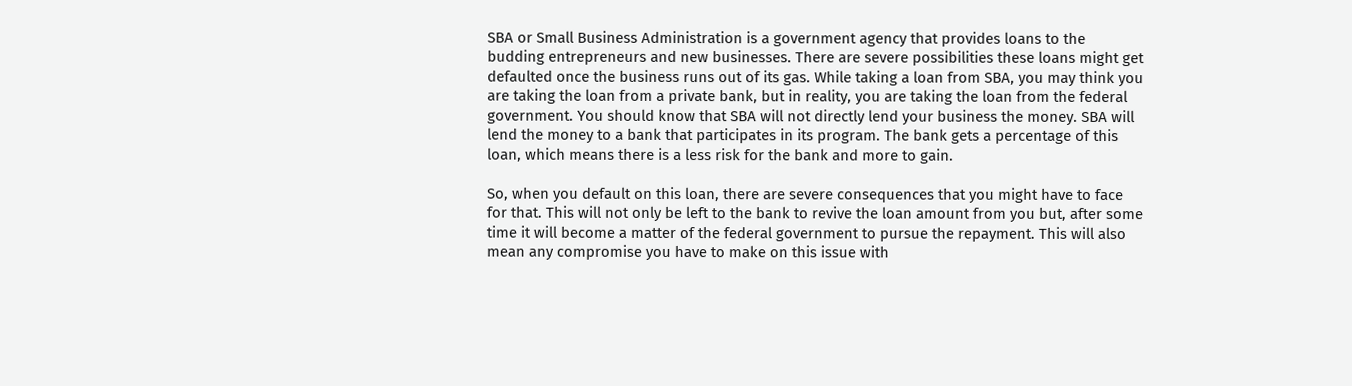SBA or Small Business Administration is a government agency that provides loans to the budding entrepreneurs and new businesses. There are severe possibilities these loans might get defaulted once the business runs out of its gas. While taking a loan from SBA, you may think you are taking the loan from a private bank, but in reality, you are taking the loan from the federal government. You should know that SBA will not directly lend your business the money. SBA will lend the money to a bank that participates in its program. The bank gets a percentage of this loan, which means there is a less risk for the bank and more to gain.

So, when you default on this loan, there are severe consequences that you might have to face for that. This will not only be left to the bank to revive the loan amount from you but, after some time it will become a matter of the federal government to pursue the repayment. This will also mean any compromise you have to make on this issue with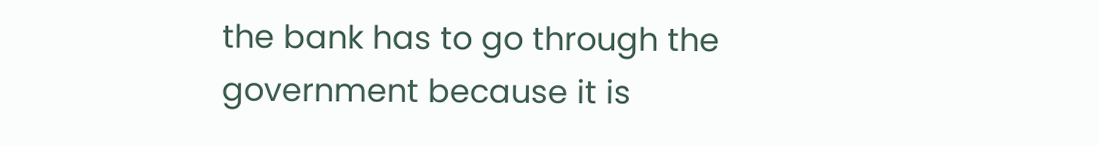the bank has to go through the government because it is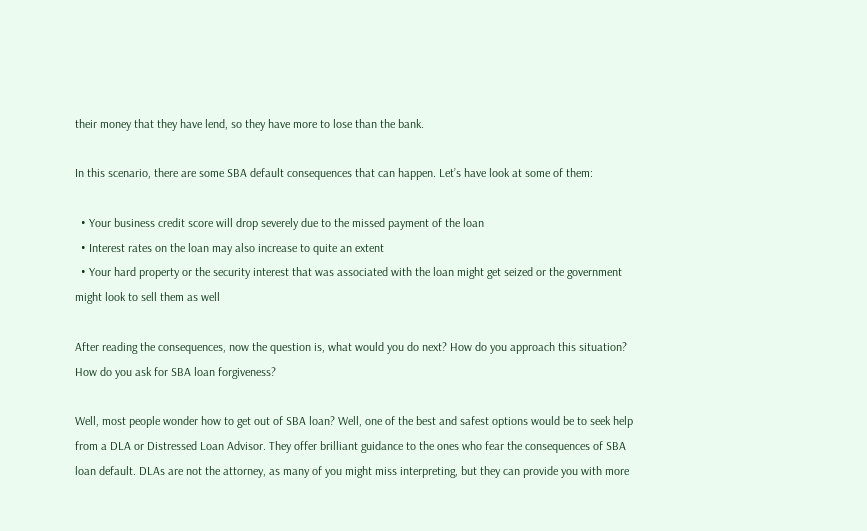their money that they have lend, so they have more to lose than the bank.

In this scenario, there are some SBA default consequences that can happen. Let’s have look at some of them:

  • Your business credit score will drop severely due to the missed payment of the loan
  • Interest rates on the loan may also increase to quite an extent
  • Your hard property or the security interest that was associated with the loan might get seized or the government might look to sell them as well

After reading the consequences, now the question is, what would you do next? How do you approach this situation? How do you ask for SBA loan forgiveness?

Well, most people wonder how to get out of SBA loan? Well, one of the best and safest options would be to seek help from a DLA or Distressed Loan Advisor. They offer brilliant guidance to the ones who fear the consequences of SBA loan default. DLAs are not the attorney, as many of you might miss interpreting, but they can provide you with more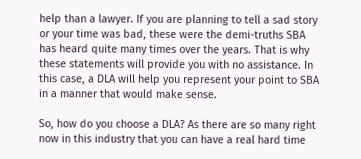help than a lawyer. If you are planning to tell a sad story or your time was bad, these were the demi-truths SBA has heard quite many times over the years. That is why these statements will provide you with no assistance. In this case, a DLA will help you represent your point to SBA in a manner that would make sense.

So, how do you choose a DLA? As there are so many right now in this industry that you can have a real hard time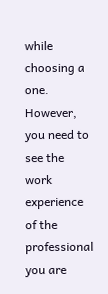while choosing a one. However, you need to see the work experience of the professional you are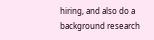hiring, and also do a background research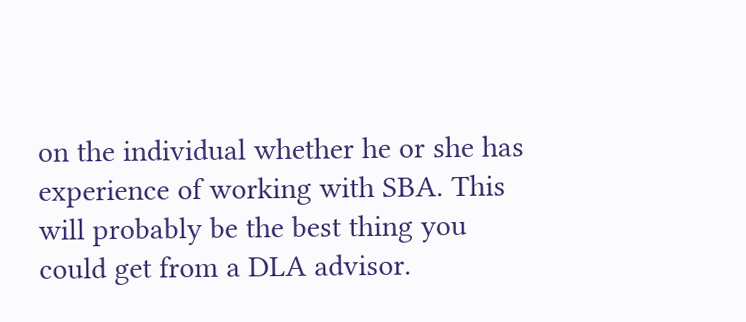on the individual whether he or she has experience of working with SBA. This will probably be the best thing you could get from a DLA advisor.